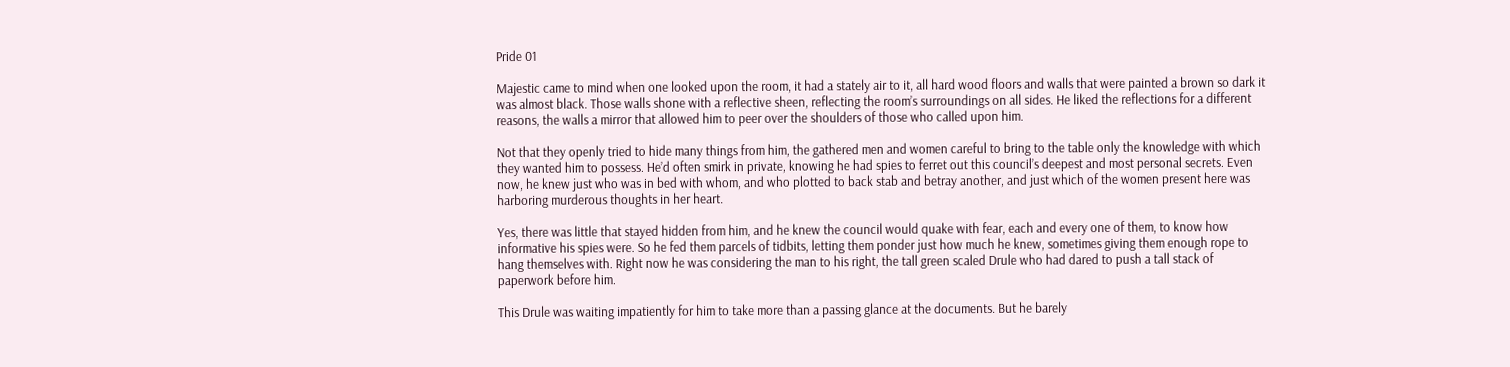Pride 01

Majestic came to mind when one looked upon the room, it had a stately air to it, all hard wood floors and walls that were painted a brown so dark it was almost black. Those walls shone with a reflective sheen, reflecting the room’s surroundings on all sides. He liked the reflections for a different reasons, the walls a mirror that allowed him to peer over the shoulders of those who called upon him.

Not that they openly tried to hide many things from him, the gathered men and women careful to bring to the table only the knowledge with which they wanted him to possess. He’d often smirk in private, knowing he had spies to ferret out this council’s deepest and most personal secrets. Even now, he knew just who was in bed with whom, and who plotted to back stab and betray another, and just which of the women present here was harboring murderous thoughts in her heart.

Yes, there was little that stayed hidden from him, and he knew the council would quake with fear, each and every one of them, to know how informative his spies were. So he fed them parcels of tidbits, letting them ponder just how much he knew, sometimes giving them enough rope to hang themselves with. Right now he was considering the man to his right, the tall green scaled Drule who had dared to push a tall stack of paperwork before him.

This Drule was waiting impatiently for him to take more than a passing glance at the documents. But he barely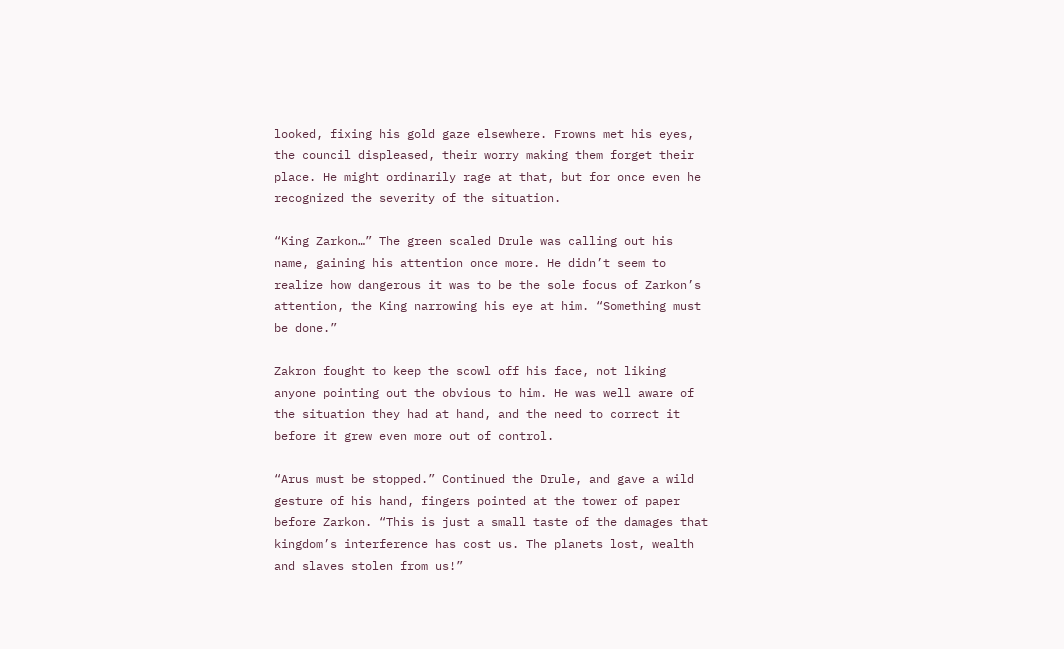looked, fixing his gold gaze elsewhere. Frowns met his eyes, the council displeased, their worry making them forget their place. He might ordinarily rage at that, but for once even he recognized the severity of the situation.

“King Zarkon…” The green scaled Drule was calling out his name, gaining his attention once more. He didn’t seem to realize how dangerous it was to be the sole focus of Zarkon’s attention, the King narrowing his eye at him. “Something must be done.”

Zakron fought to keep the scowl off his face, not liking anyone pointing out the obvious to him. He was well aware of the situation they had at hand, and the need to correct it before it grew even more out of control.

“Arus must be stopped.” Continued the Drule, and gave a wild gesture of his hand, fingers pointed at the tower of paper before Zarkon. “This is just a small taste of the damages that kingdom’s interference has cost us. The planets lost, wealth and slaves stolen from us!”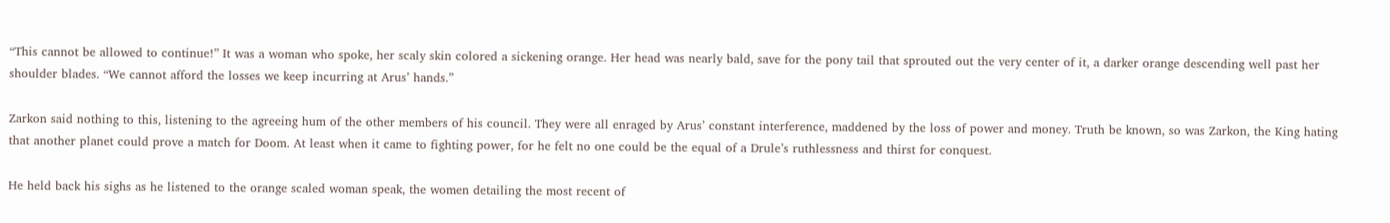“This cannot be allowed to continue!” It was a woman who spoke, her scaly skin colored a sickening orange. Her head was nearly bald, save for the pony tail that sprouted out the very center of it, a darker orange descending well past her shoulder blades. “We cannot afford the losses we keep incurring at Arus’ hands.”

Zarkon said nothing to this, listening to the agreeing hum of the other members of his council. They were all enraged by Arus’ constant interference, maddened by the loss of power and money. Truth be known, so was Zarkon, the King hating that another planet could prove a match for Doom. At least when it came to fighting power, for he felt no one could be the equal of a Drule’s ruthlessness and thirst for conquest.

He held back his sighs as he listened to the orange scaled woman speak, the women detailing the most recent of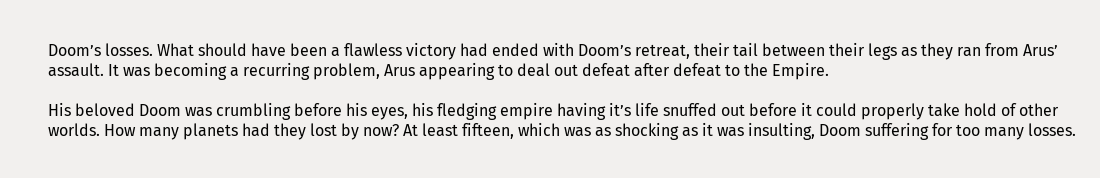Doom’s losses. What should have been a flawless victory had ended with Doom’s retreat, their tail between their legs as they ran from Arus’ assault. It was becoming a recurring problem, Arus appearing to deal out defeat after defeat to the Empire.

His beloved Doom was crumbling before his eyes, his fledging empire having it’s life snuffed out before it could properly take hold of other worlds. How many planets had they lost by now? At least fifteen, which was as shocking as it was insulting, Doom suffering for too many losses.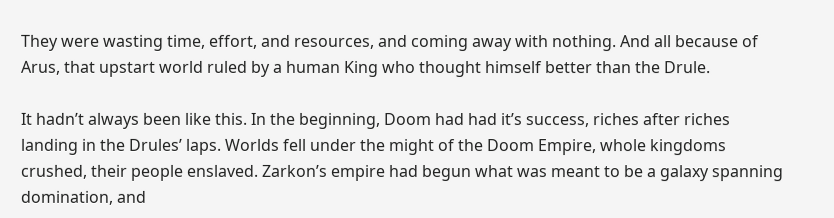They were wasting time, effort, and resources, and coming away with nothing. And all because of Arus, that upstart world ruled by a human King who thought himself better than the Drule.

It hadn’t always been like this. In the beginning, Doom had had it’s success, riches after riches landing in the Drules’ laps. Worlds fell under the might of the Doom Empire, whole kingdoms crushed, their people enslaved. Zarkon’s empire had begun what was meant to be a galaxy spanning domination, and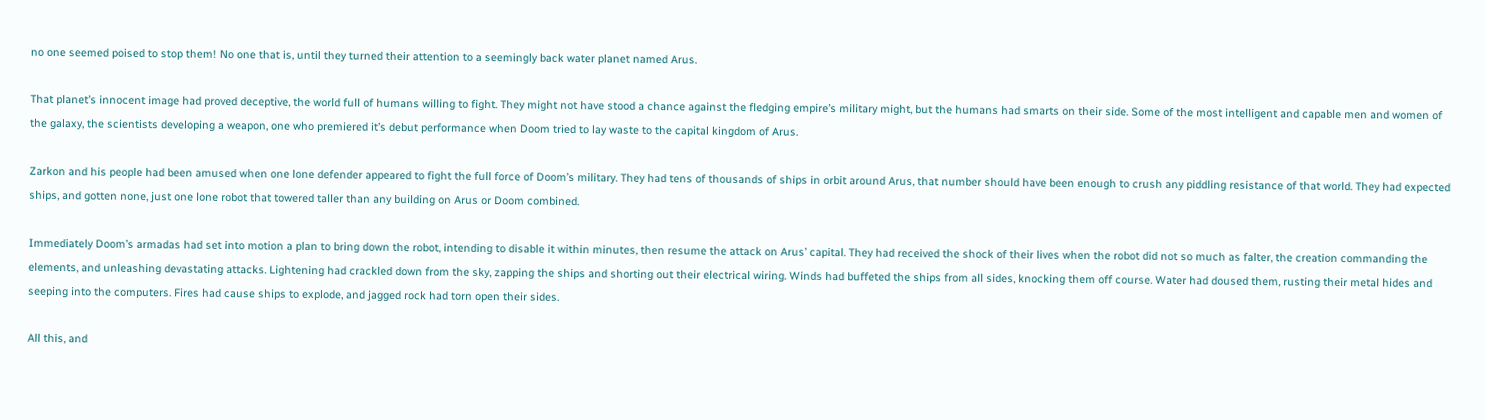no one seemed poised to stop them! No one that is, until they turned their attention to a seemingly back water planet named Arus.

That planet’s innocent image had proved deceptive, the world full of humans willing to fight. They might not have stood a chance against the fledging empire’s military might, but the humans had smarts on their side. Some of the most intelligent and capable men and women of the galaxy, the scientists developing a weapon, one who premiered it’s debut performance when Doom tried to lay waste to the capital kingdom of Arus.

Zarkon and his people had been amused when one lone defender appeared to fight the full force of Doom’s military. They had tens of thousands of ships in orbit around Arus, that number should have been enough to crush any piddling resistance of that world. They had expected ships, and gotten none, just one lone robot that towered taller than any building on Arus or Doom combined.

Immediately Doom’s armadas had set into motion a plan to bring down the robot, intending to disable it within minutes, then resume the attack on Arus’ capital. They had received the shock of their lives when the robot did not so much as falter, the creation commanding the elements, and unleashing devastating attacks. Lightening had crackled down from the sky, zapping the ships and shorting out their electrical wiring. Winds had buffeted the ships from all sides, knocking them off course. Water had doused them, rusting their metal hides and seeping into the computers. Fires had cause ships to explode, and jagged rock had torn open their sides.

All this, and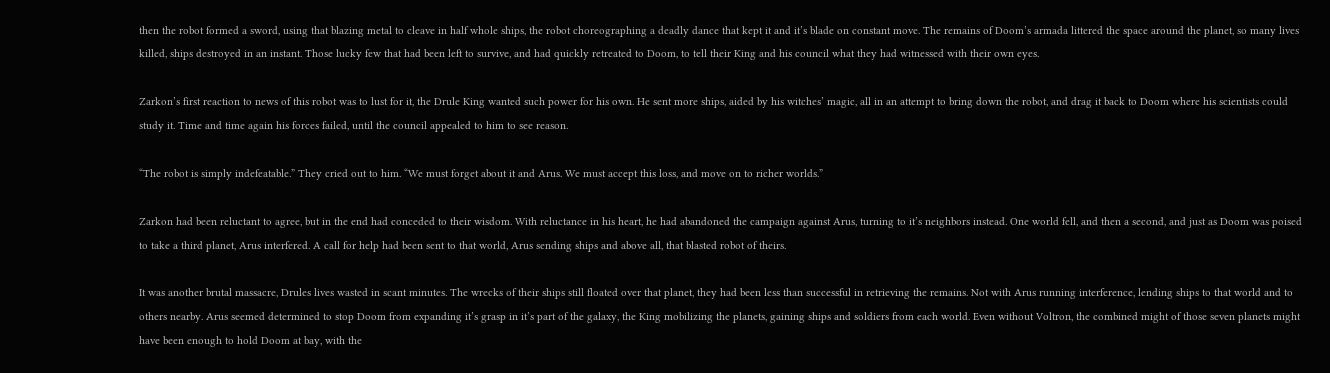then the robot formed a sword, using that blazing metal to cleave in half whole ships, the robot choreographing a deadly dance that kept it and it’s blade on constant move. The remains of Doom’s armada littered the space around the planet, so many lives killed, ships destroyed in an instant. Those lucky few that had been left to survive, and had quickly retreated to Doom, to tell their King and his council what they had witnessed with their own eyes.

Zarkon’s first reaction to news of this robot was to lust for it, the Drule King wanted such power for his own. He sent more ships, aided by his witches’ magic, all in an attempt to bring down the robot, and drag it back to Doom where his scientists could study it. Time and time again his forces failed, until the council appealed to him to see reason.

“The robot is simply indefeatable.” They cried out to him. “We must forget about it and Arus. We must accept this loss, and move on to richer worlds.”

Zarkon had been reluctant to agree, but in the end had conceded to their wisdom. With reluctance in his heart, he had abandoned the campaign against Arus, turning to it’s neighbors instead. One world fell, and then a second, and just as Doom was poised to take a third planet, Arus interfered. A call for help had been sent to that world, Arus sending ships and above all, that blasted robot of theirs.

It was another brutal massacre, Drules lives wasted in scant minutes. The wrecks of their ships still floated over that planet, they had been less than successful in retrieving the remains. Not with Arus running interference, lending ships to that world and to others nearby. Arus seemed determined to stop Doom from expanding it’s grasp in it’s part of the galaxy, the King mobilizing the planets, gaining ships and soldiers from each world. Even without Voltron, the combined might of those seven planets might have been enough to hold Doom at bay, with the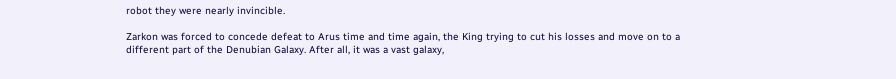robot they were nearly invincible.

Zarkon was forced to concede defeat to Arus time and time again, the King trying to cut his losses and move on to a different part of the Denubian Galaxy. After all, it was a vast galaxy,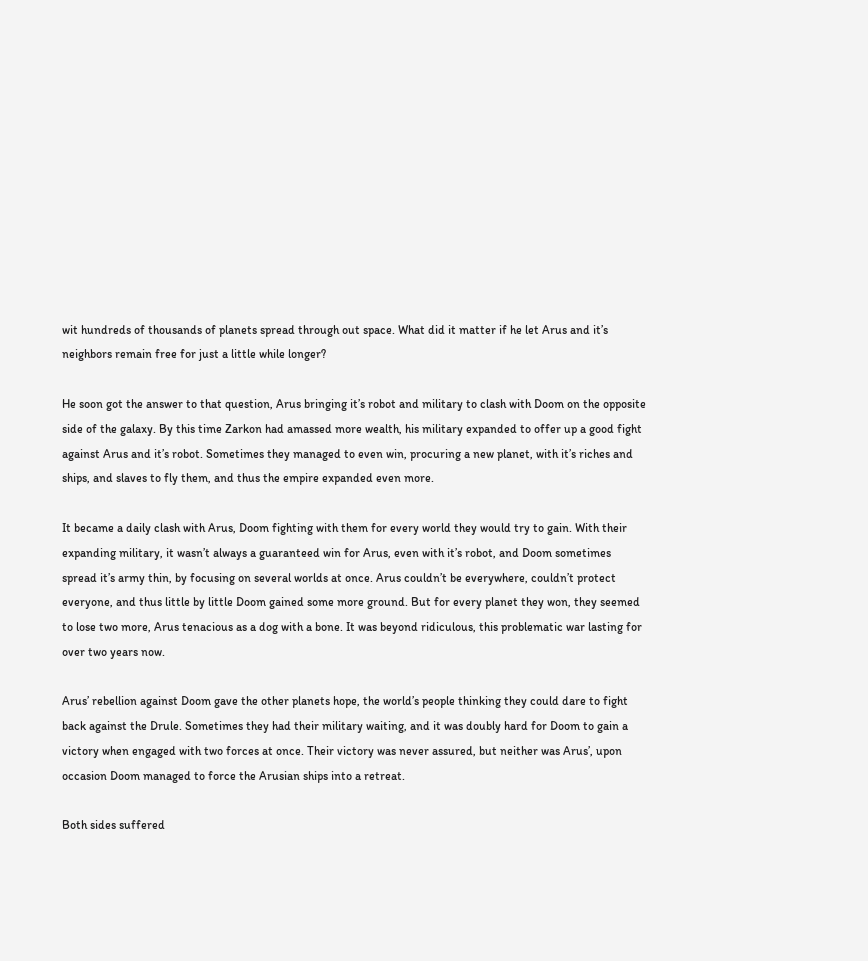wit hundreds of thousands of planets spread through out space. What did it matter if he let Arus and it’s neighbors remain free for just a little while longer?

He soon got the answer to that question, Arus bringing it’s robot and military to clash with Doom on the opposite side of the galaxy. By this time Zarkon had amassed more wealth, his military expanded to offer up a good fight against Arus and it’s robot. Sometimes they managed to even win, procuring a new planet, with it’s riches and ships, and slaves to fly them, and thus the empire expanded even more.

It became a daily clash with Arus, Doom fighting with them for every world they would try to gain. With their expanding military, it wasn’t always a guaranteed win for Arus, even with it’s robot, and Doom sometimes spread it’s army thin, by focusing on several worlds at once. Arus couldn’t be everywhere, couldn’t protect everyone, and thus little by little Doom gained some more ground. But for every planet they won, they seemed to lose two more, Arus tenacious as a dog with a bone. It was beyond ridiculous, this problematic war lasting for over two years now.

Arus’ rebellion against Doom gave the other planets hope, the world’s people thinking they could dare to fight back against the Drule. Sometimes they had their military waiting, and it was doubly hard for Doom to gain a victory when engaged with two forces at once. Their victory was never assured, but neither was Arus’, upon occasion Doom managed to force the Arusian ships into a retreat.

Both sides suffered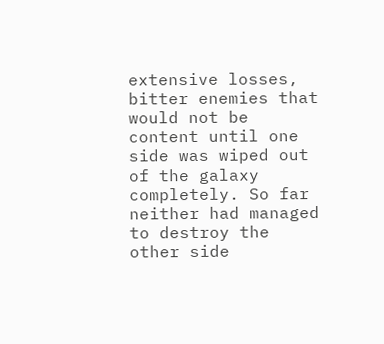extensive losses, bitter enemies that would not be content until one side was wiped out of the galaxy completely. So far neither had managed to destroy the other side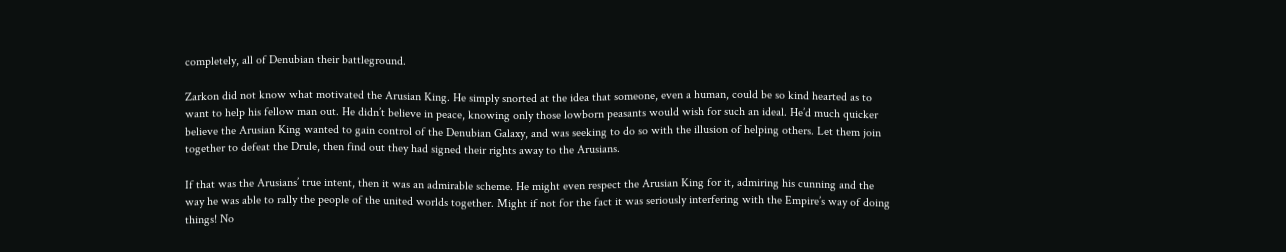completely, all of Denubian their battleground.

Zarkon did not know what motivated the Arusian King. He simply snorted at the idea that someone, even a human, could be so kind hearted as to want to help his fellow man out. He didn’t believe in peace, knowing only those lowborn peasants would wish for such an ideal. He’d much quicker believe the Arusian King wanted to gain control of the Denubian Galaxy, and was seeking to do so with the illusion of helping others. Let them join together to defeat the Drule, then find out they had signed their rights away to the Arusians.

If that was the Arusians’ true intent, then it was an admirable scheme. He might even respect the Arusian King for it, admiring his cunning and the way he was able to rally the people of the united worlds together. Might if not for the fact it was seriously interfering with the Empire’s way of doing things! No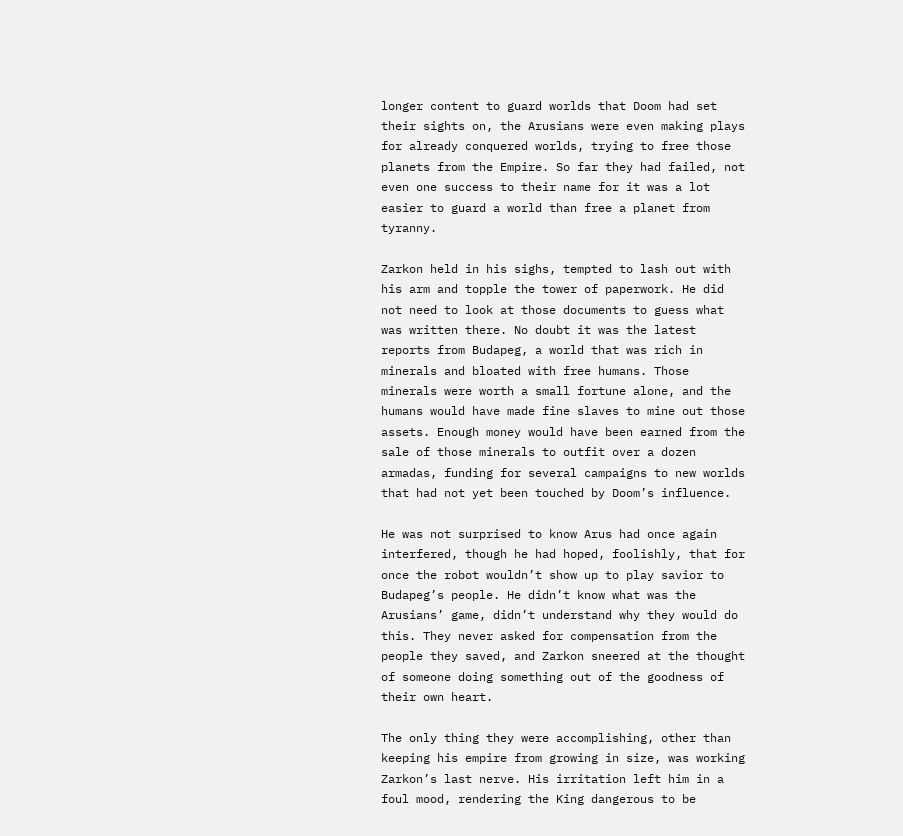longer content to guard worlds that Doom had set their sights on, the Arusians were even making plays for already conquered worlds, trying to free those planets from the Empire. So far they had failed, not even one success to their name for it was a lot easier to guard a world than free a planet from tyranny.

Zarkon held in his sighs, tempted to lash out with his arm and topple the tower of paperwork. He did not need to look at those documents to guess what was written there. No doubt it was the latest reports from Budapeg, a world that was rich in minerals and bloated with free humans. Those minerals were worth a small fortune alone, and the humans would have made fine slaves to mine out those assets. Enough money would have been earned from the sale of those minerals to outfit over a dozen armadas, funding for several campaigns to new worlds that had not yet been touched by Doom’s influence.

He was not surprised to know Arus had once again interfered, though he had hoped, foolishly, that for once the robot wouldn’t show up to play savior to Budapeg’s people. He didn’t know what was the Arusians’ game, didn’t understand why they would do this. They never asked for compensation from the people they saved, and Zarkon sneered at the thought of someone doing something out of the goodness of their own heart.

The only thing they were accomplishing, other than keeping his empire from growing in size, was working Zarkon’s last nerve. His irritation left him in a foul mood, rendering the King dangerous to be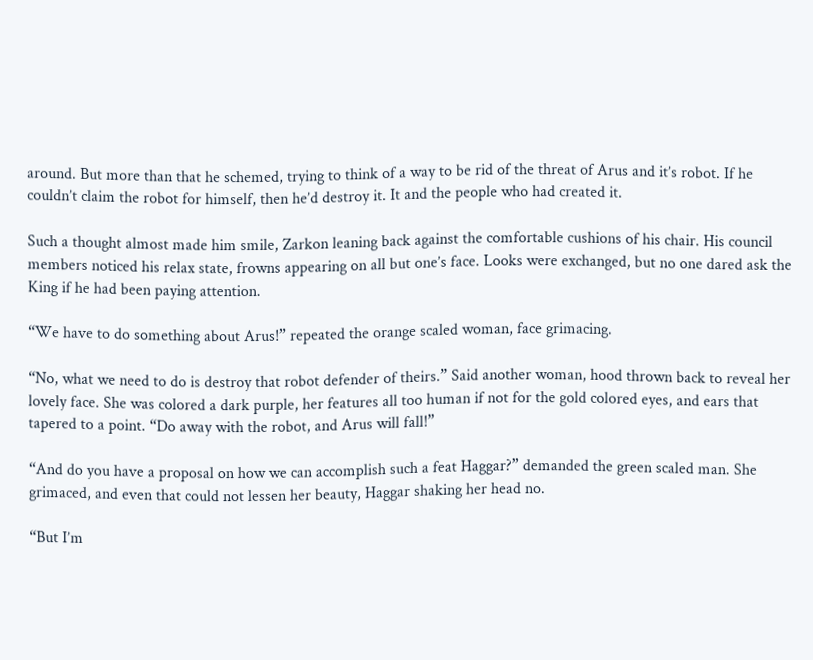around. But more than that he schemed, trying to think of a way to be rid of the threat of Arus and it’s robot. If he couldn’t claim the robot for himself, then he’d destroy it. It and the people who had created it.

Such a thought almost made him smile, Zarkon leaning back against the comfortable cushions of his chair. His council members noticed his relax state, frowns appearing on all but one’s face. Looks were exchanged, but no one dared ask the King if he had been paying attention.

“We have to do something about Arus!” repeated the orange scaled woman, face grimacing.

“No, what we need to do is destroy that robot defender of theirs.” Said another woman, hood thrown back to reveal her lovely face. She was colored a dark purple, her features all too human if not for the gold colored eyes, and ears that tapered to a point. “Do away with the robot, and Arus will fall!”

“And do you have a proposal on how we can accomplish such a feat Haggar?” demanded the green scaled man. She grimaced, and even that could not lessen her beauty, Haggar shaking her head no.

“But I’m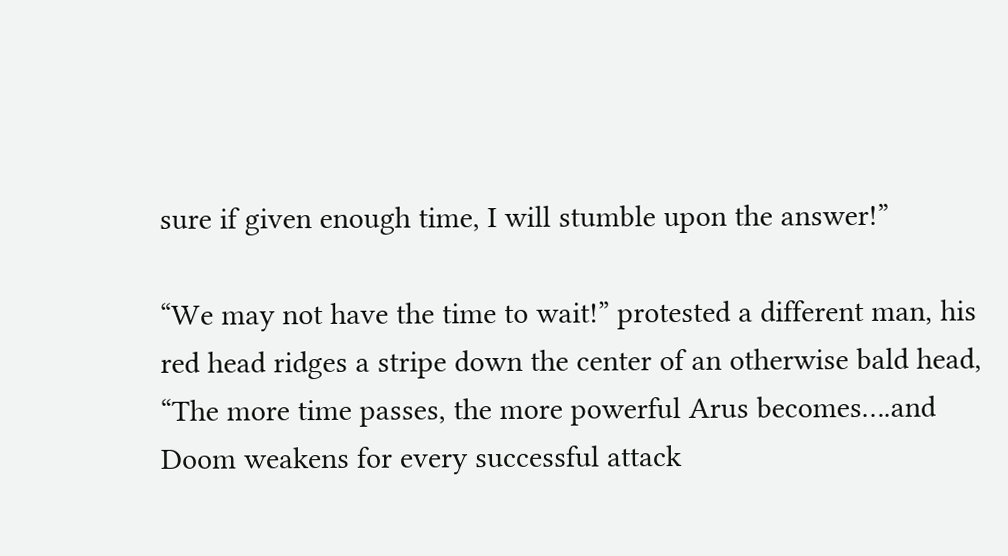sure if given enough time, I will stumble upon the answer!”

“We may not have the time to wait!” protested a different man, his red head ridges a stripe down the center of an otherwise bald head, “The more time passes, the more powerful Arus becomes….and Doom weakens for every successful attack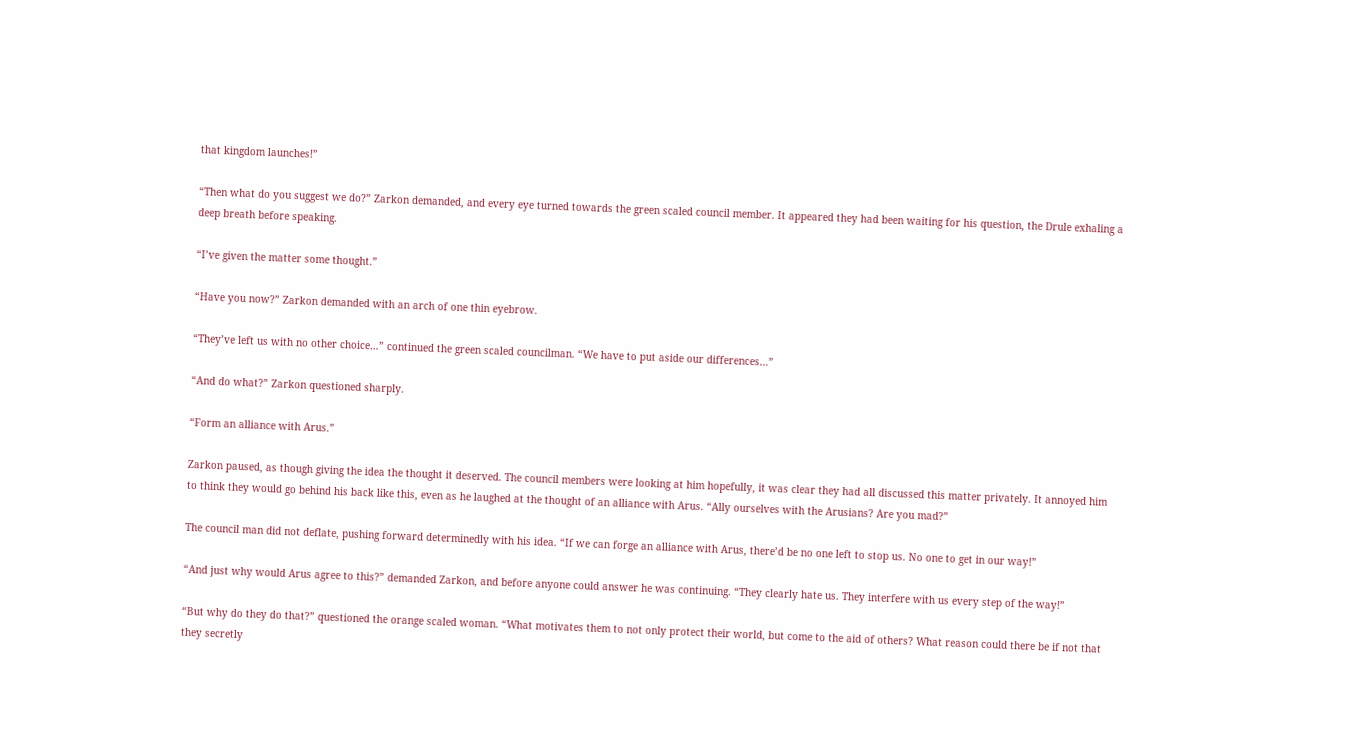that kingdom launches!”

“Then what do you suggest we do?” Zarkon demanded, and every eye turned towards the green scaled council member. It appeared they had been waiting for his question, the Drule exhaling a deep breath before speaking.

“I’ve given the matter some thought.”

“Have you now?” Zarkon demanded with an arch of one thin eyebrow.

“They’ve left us with no other choice…” continued the green scaled councilman. “We have to put aside our differences…”

“And do what?” Zarkon questioned sharply.

“Form an alliance with Arus.”

Zarkon paused, as though giving the idea the thought it deserved. The council members were looking at him hopefully, it was clear they had all discussed this matter privately. It annoyed him to think they would go behind his back like this, even as he laughed at the thought of an alliance with Arus. “Ally ourselves with the Arusians? Are you mad?”

The council man did not deflate, pushing forward determinedly with his idea. “If we can forge an alliance with Arus, there’d be no one left to stop us. No one to get in our way!”

“And just why would Arus agree to this?” demanded Zarkon, and before anyone could answer he was continuing. “They clearly hate us. They interfere with us every step of the way!”

“But why do they do that?” questioned the orange scaled woman. “What motivates them to not only protect their world, but come to the aid of others? What reason could there be if not that they secretly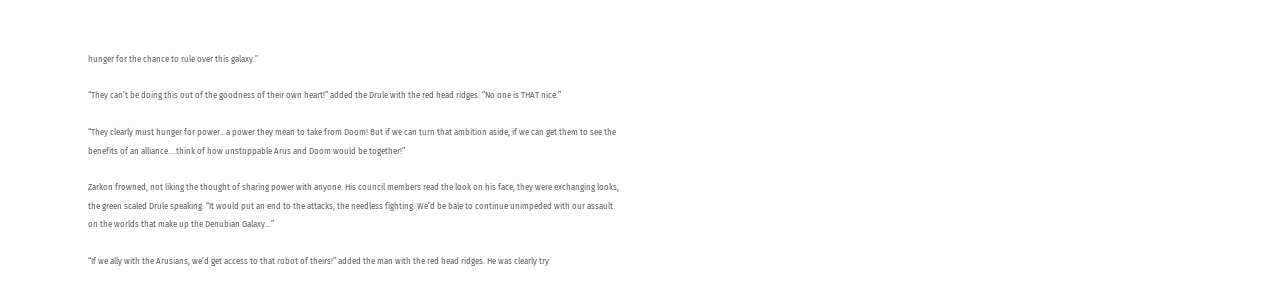hunger for the chance to rule over this galaxy.”

“They can’t be doing this out of the goodness of their own heart!” added the Drule with the red head ridges. “No one is THAT nice.”

“They clearly must hunger for power…a power they mean to take from Doom! But if we can turn that ambition aside, if we can get them to see the benefits of an alliance….think of how unstoppable Arus and Doom would be together!”

Zarkon frowned, not liking the thought of sharing power with anyone. His council members read the look on his face, they were exchanging looks, the green scaled Drule speaking. “It would put an end to the attacks, the needless fighting. We’d be bale to continue unimpeded with our assault on the worlds that make up the Denubian Galaxy…”

“If we ally with the Arusians, we’d get access to that robot of theirs!” added the man with the red head ridges. He was clearly try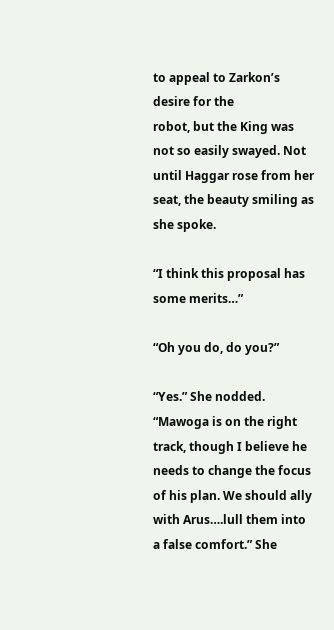to appeal to Zarkon’s desire for the
robot, but the King was not so easily swayed. Not until Haggar rose from her seat, the beauty smiling as she spoke.

“I think this proposal has some merits…”

“Oh you do, do you?”

“Yes.” She nodded. “Mawoga is on the right track, though I believe he needs to change the focus of his plan. We should ally with Arus….lull them into a false comfort.” She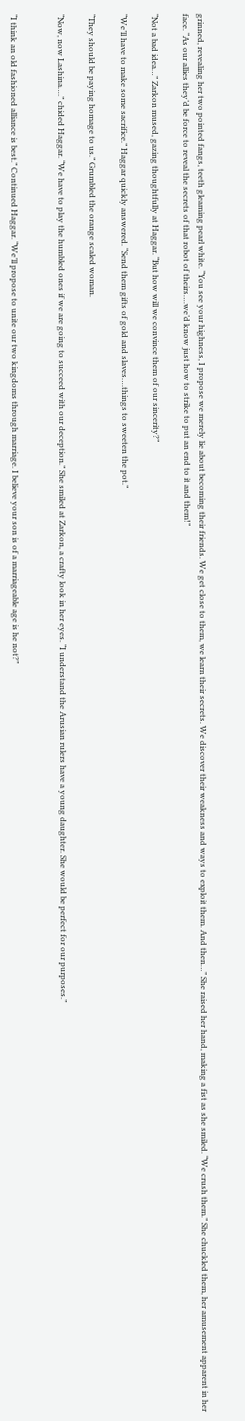grinned, revealing her two pointed fangs, teeth gleaming pearl white. “You see your highness, I propose we merely lie about becoming their friends. We get close to them, we learn their secrets. We discover their weakness and ways to exploit them. And then…” She raised her hand, making a fist as she smiled. “We crush them.” She chuckled them, her amusement apparent in her face. “As our allies they’d be force to reveal the secrets of that robot of theirs….we’d know just how to strike to put an end to it and them!”

“Not a bad idea…” Zarkon mused, gazing thoughtfully at Haggar. “But how will we convince them of our sincerity?”

“We’ll have to make some sacrifice.” Haggar quickly answered. “Send them gifts of gold and slaves….things to sweeten the pot.”

“They should be paying homage to us.” Grumbled the orange scaled woman.

“Now, now Lashina….” chided Haggar. “We have to play the humbled ones if we are going to succeed with our deception.” She smiled at Zarkon, a crafty look in her eyes. “I understand the Arusian rulers have a young daughter. She would be perfect for our purposes.”


“I think an old fashioned alliance is best.” Continued Haggar. “We’ll propose to unite our two kingdoms through marriage. I believe your son is of a marriageable age is he not?”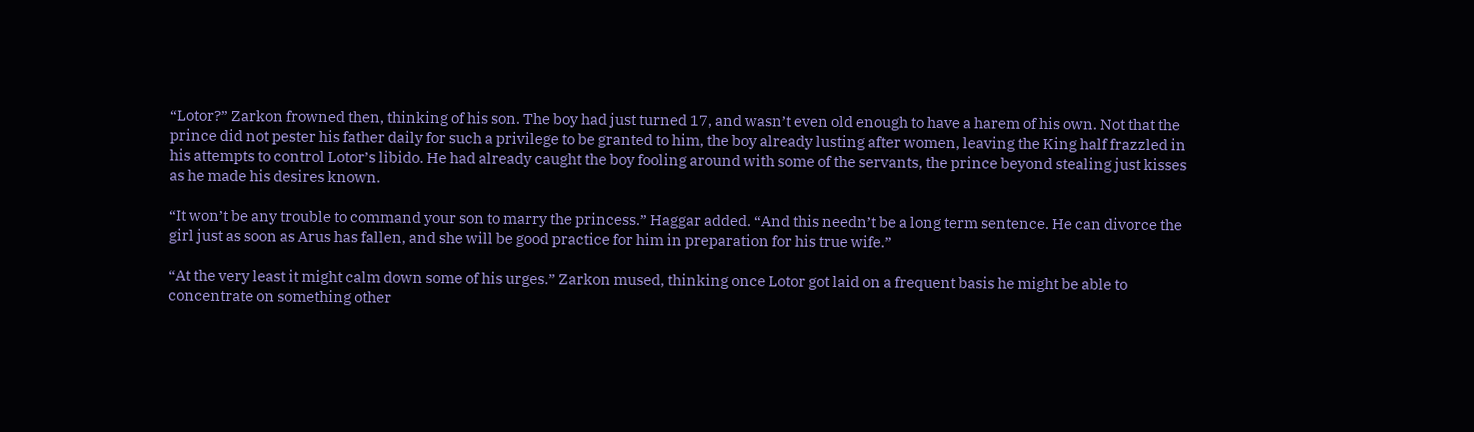“Lotor?” Zarkon frowned then, thinking of his son. The boy had just turned 17, and wasn’t even old enough to have a harem of his own. Not that the prince did not pester his father daily for such a privilege to be granted to him, the boy already lusting after women, leaving the King half frazzled in his attempts to control Lotor’s libido. He had already caught the boy fooling around with some of the servants, the prince beyond stealing just kisses as he made his desires known.

“It won’t be any trouble to command your son to marry the princess.” Haggar added. “And this needn’t be a long term sentence. He can divorce the girl just as soon as Arus has fallen, and she will be good practice for him in preparation for his true wife.”

“At the very least it might calm down some of his urges.” Zarkon mused, thinking once Lotor got laid on a frequent basis he might be able to concentrate on something other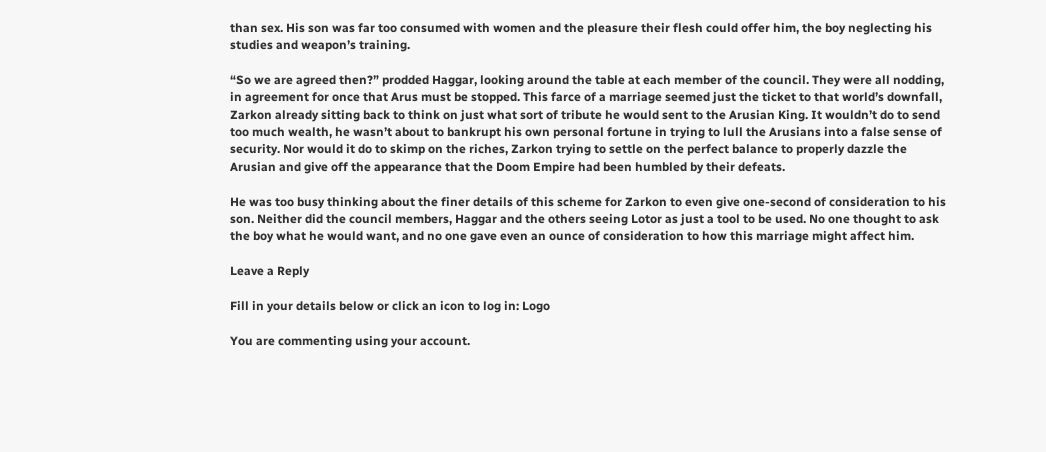than sex. His son was far too consumed with women and the pleasure their flesh could offer him, the boy neglecting his studies and weapon’s training.

“So we are agreed then?” prodded Haggar, looking around the table at each member of the council. They were all nodding, in agreement for once that Arus must be stopped. This farce of a marriage seemed just the ticket to that world’s downfall, Zarkon already sitting back to think on just what sort of tribute he would sent to the Arusian King. It wouldn’t do to send too much wealth, he wasn’t about to bankrupt his own personal fortune in trying to lull the Arusians into a false sense of security. Nor would it do to skimp on the riches, Zarkon trying to settle on the perfect balance to properly dazzle the Arusian and give off the appearance that the Doom Empire had been humbled by their defeats.

He was too busy thinking about the finer details of this scheme for Zarkon to even give one-second of consideration to his son. Neither did the council members, Haggar and the others seeing Lotor as just a tool to be used. No one thought to ask the boy what he would want, and no one gave even an ounce of consideration to how this marriage might affect him.

Leave a Reply

Fill in your details below or click an icon to log in: Logo

You are commenting using your account.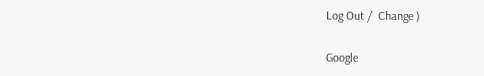Log Out /  Change )

Google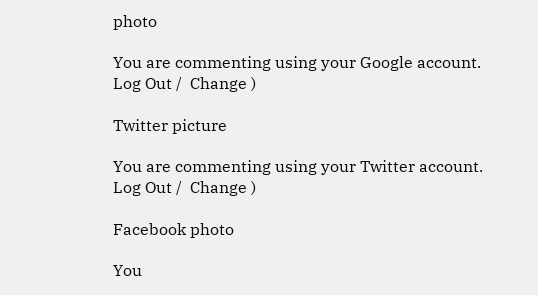photo

You are commenting using your Google account. Log Out /  Change )

Twitter picture

You are commenting using your Twitter account. Log Out /  Change )

Facebook photo

You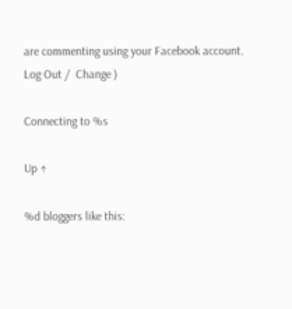are commenting using your Facebook account. Log Out /  Change )

Connecting to %s

Up ↑

%d bloggers like this: